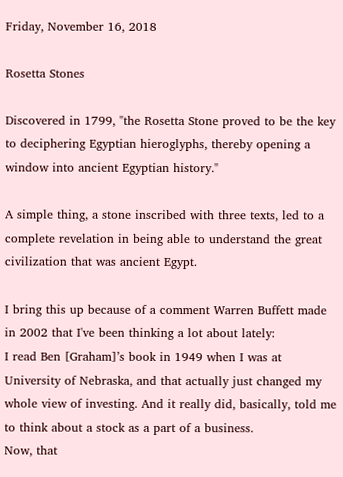Friday, November 16, 2018

Rosetta Stones

Discovered in 1799, "the Rosetta Stone proved to be the key to deciphering Egyptian hieroglyphs, thereby opening a window into ancient Egyptian history."

A simple thing, a stone inscribed with three texts, led to a complete revelation in being able to understand the great civilization that was ancient Egypt.

I bring this up because of a comment Warren Buffett made in 2002 that I've been thinking a lot about lately:
I read Ben [Graham]’s book in 1949 when I was at University of Nebraska, and that actually just changed my whole view of investing. And it really did, basically, told me to think about a stock as a part of a business.
Now, that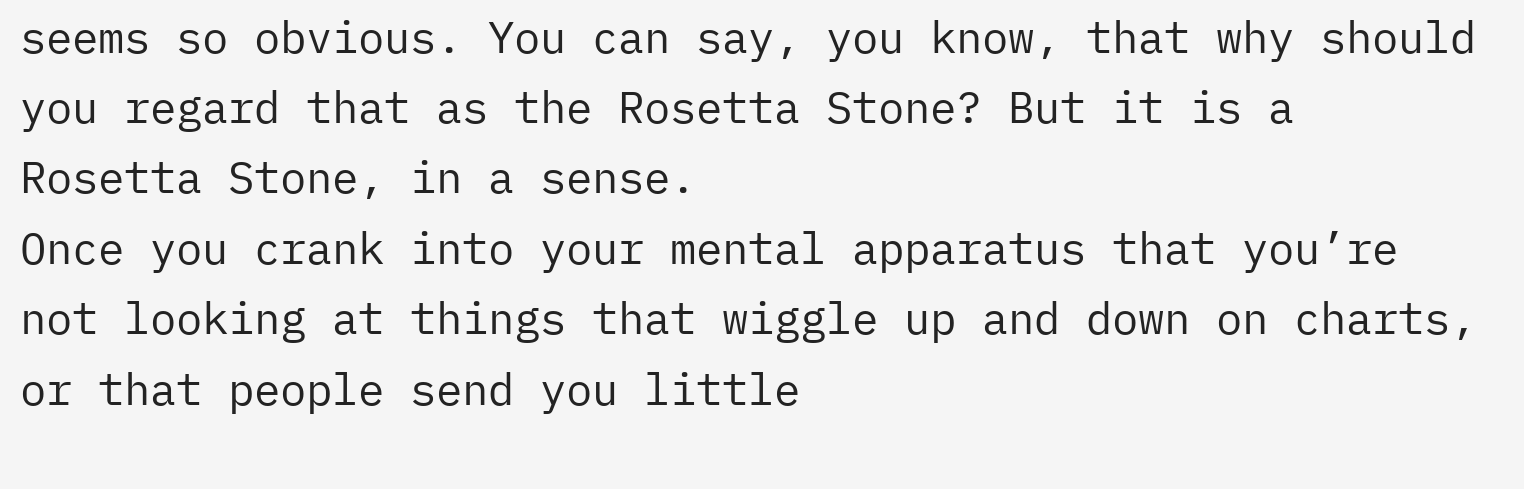seems so obvious. You can say, you know, that why should you regard that as the Rosetta Stone? But it is a Rosetta Stone, in a sense.
Once you crank into your mental apparatus that you’re not looking at things that wiggle up and down on charts, or that people send you little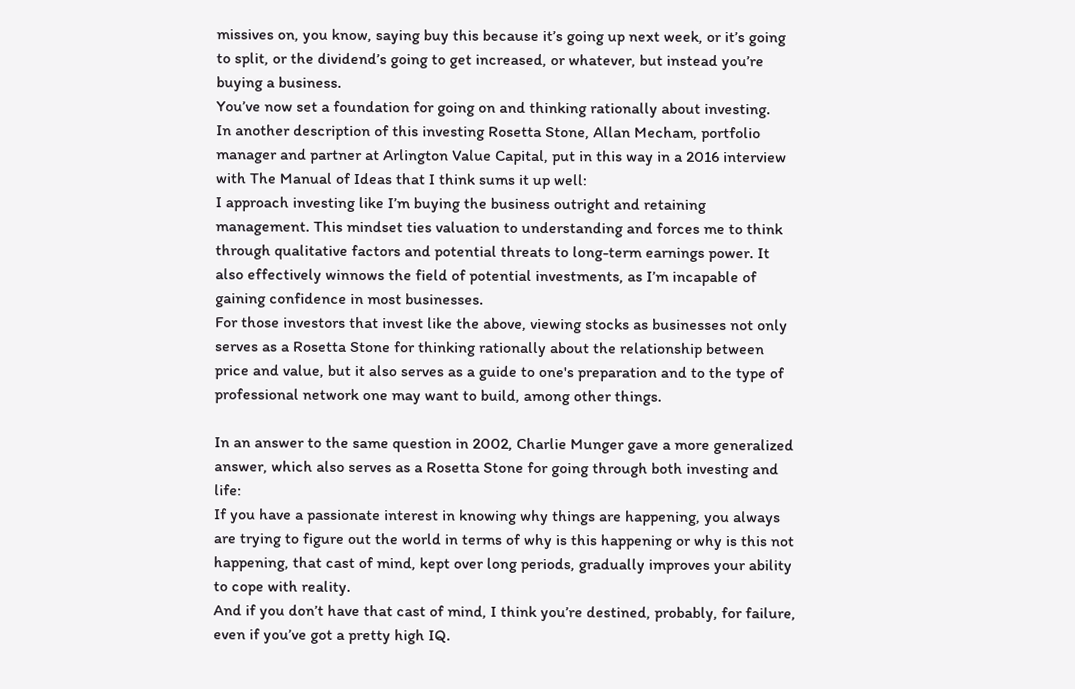missives on, you know, saying buy this because it’s going up next week, or it’s going to split, or the dividend’s going to get increased, or whatever, but instead you’re buying a business.
You’ve now set a foundation for going on and thinking rationally about investing.
In another description of this investing Rosetta Stone, Allan Mecham, portfolio manager and partner at Arlington Value Capital, put in this way in a 2016 interview with The Manual of Ideas that I think sums it up well:
I approach investing like I’m buying the business outright and retaining management. This mindset ties valuation to understanding and forces me to think through qualitative factors and potential threats to long-term earnings power. It also effectively winnows the field of potential investments, as I’m incapable of gaining confidence in most businesses.
For those investors that invest like the above, viewing stocks as businesses not only serves as a Rosetta Stone for thinking rationally about the relationship between price and value, but it also serves as a guide to one's preparation and to the type of professional network one may want to build, among other things.

In an answer to the same question in 2002, Charlie Munger gave a more generalized answer, which also serves as a Rosetta Stone for going through both investing and life:
If you have a passionate interest in knowing why things are happening, you always are trying to figure out the world in terms of why is this happening or why is this not happening, that cast of mind, kept over long periods, gradually improves your ability to cope with reality.
And if you don’t have that cast of mind, I think you’re destined, probably, for failure, even if you’ve got a pretty high IQ.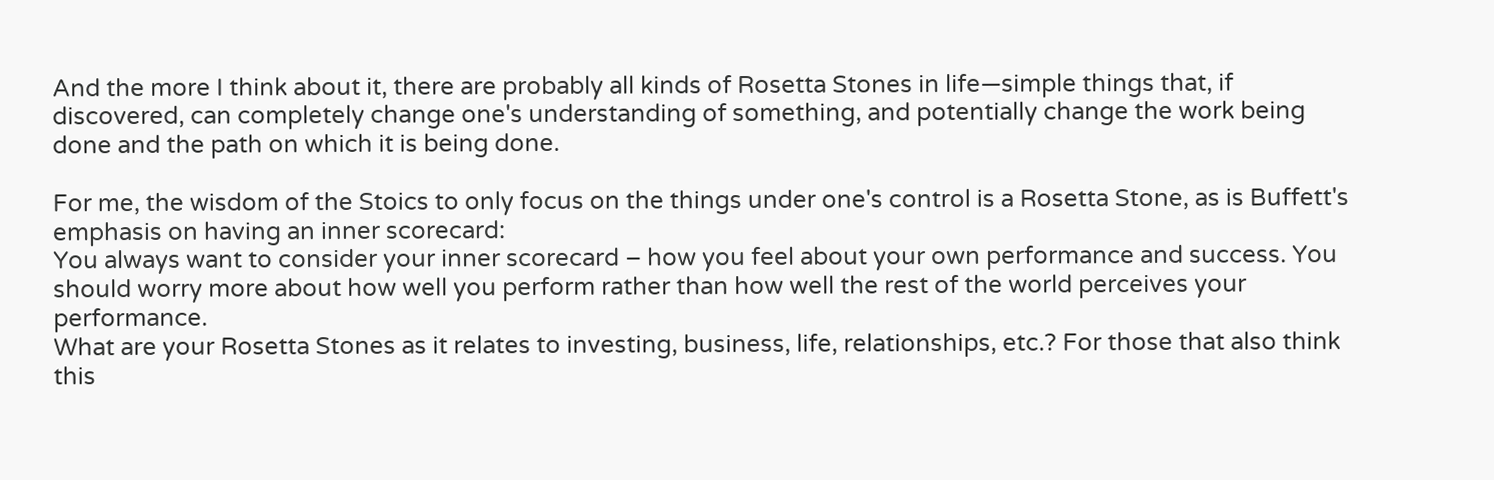And the more I think about it, there are probably all kinds of Rosetta Stones in life—simple things that, if discovered, can completely change one's understanding of something, and potentially change the work being done and the path on which it is being done.

For me, the wisdom of the Stoics to only focus on the things under one's control is a Rosetta Stone, as is Buffett's emphasis on having an inner scorecard:
You always want to consider your inner scorecard – how you feel about your own performance and success. You should worry more about how well you perform rather than how well the rest of the world perceives your performance.
What are your Rosetta Stones as it relates to investing, business, life, relationships, etc.? For those that also think this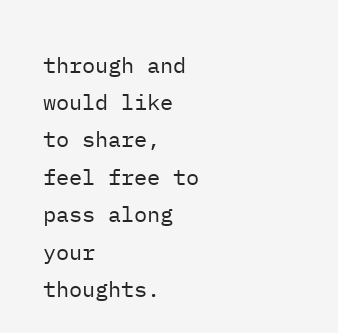through and would like to share, feel free to pass along your thoughts.